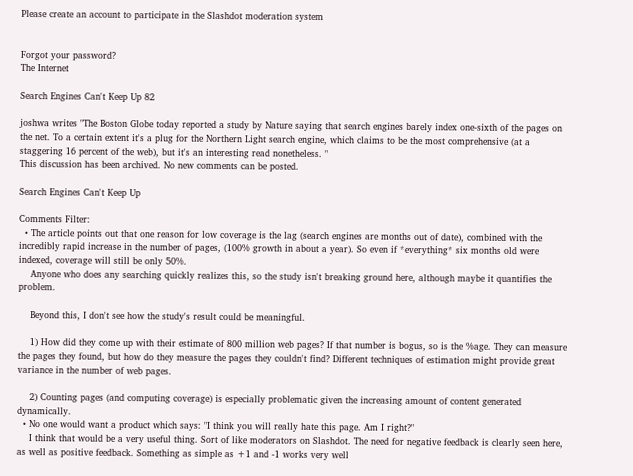Please create an account to participate in the Slashdot moderation system


Forgot your password?
The Internet

Search Engines Can't Keep Up 82

joshwa writes "The Boston Globe today reported a study by Nature saying that search engines barely index one-sixth of the pages on the net. To a certain extent it's a plug for the Northern Light search engine, which claims to be the most comprehensive (at a staggering 16 percent of the web), but it's an interesting read nonetheless. "
This discussion has been archived. No new comments can be posted.

Search Engines Can't Keep Up

Comments Filter:
  • The article points out that one reason for low coverage is the lag (search engines are months out of date), combined with the incredibly rapid increase in the number of pages, (100% growth in about a year). So even if *everything* six months old were indexed, coverage will still be only 50%.
    Anyone who does any searching quickly realizes this, so the study isn't breaking ground here, although maybe it quantifies the problem.

    Beyond this, I don't see how the study's result could be meaningful.

    1) How did they come up with their estimate of 800 million web pages? If that number is bogus, so is the %age. They can measure the pages they found, but how do they measure the pages they couldn't find? Different techniques of estimation might provide great variance in the number of web pages.

    2) Counting pages (and computing coverage) is especially problematic given the increasing amount of content generated dynamically.
  • No one would want a product which says: "I think you will really hate this page. Am I right?"
    I think that would be a very useful thing. Sort of like moderators on Slashdot. The need for negative feedback is clearly seen here, as well as positive feedback. Something as simple as +1 and -1 works very well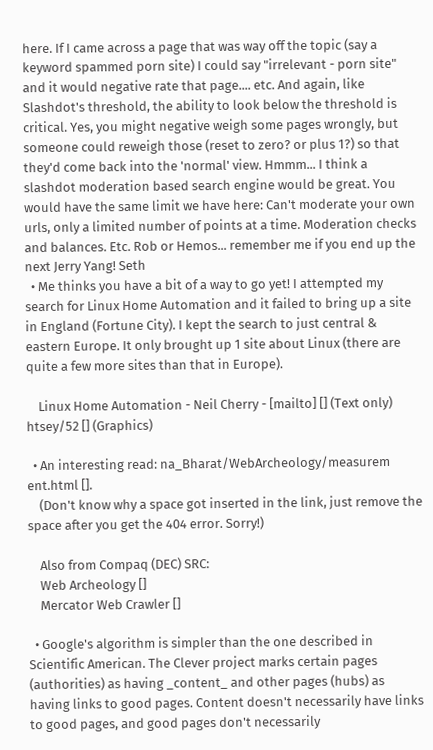here. If I came across a page that was way off the topic (say a keyword spammed porn site) I could say "irrelevant - porn site" and it would negative rate that page.... etc. And again, like Slashdot's threshold, the ability to look below the threshold is critical. Yes, you might negative weigh some pages wrongly, but someone could reweigh those (reset to zero? or plus 1?) so that they'd come back into the 'normal' view. Hmmm... I think a slashdot moderation based search engine would be great. You would have the same limit we have here: Can't moderate your own urls, only a limited number of points at a time. Moderation checks and balances. Etc. Rob or Hemos... remember me if you end up the next Jerry Yang! Seth
  • Me thinks you have a bit of a way to go yet! I attempted my search for Linux Home Automation and it failed to bring up a site in England (Fortune City). I kept the search to just central & eastern Europe. It only brought up 1 site about Linux (there are quite a few more sites than that in Europe).

    Linux Home Automation - Neil Cherry - [mailto] [] (Text only) htsey/52 [] (Graphics)

  • An interesting read: na_Bharat/WebArcheology/measurem ent.html [].
    (Don't know why a space got inserted in the link, just remove the space after you get the 404 error. Sorry!)

    Also from Compaq (DEC) SRC:
    Web Archeology []
    Mercator Web Crawler []

  • Google's algorithm is simpler than the one described in Scientific American. The Clever project marks certain pages (authorities) as having _content_ and other pages (hubs) as having links to good pages. Content doesn't necessarily have links to good pages, and good pages don't necessarily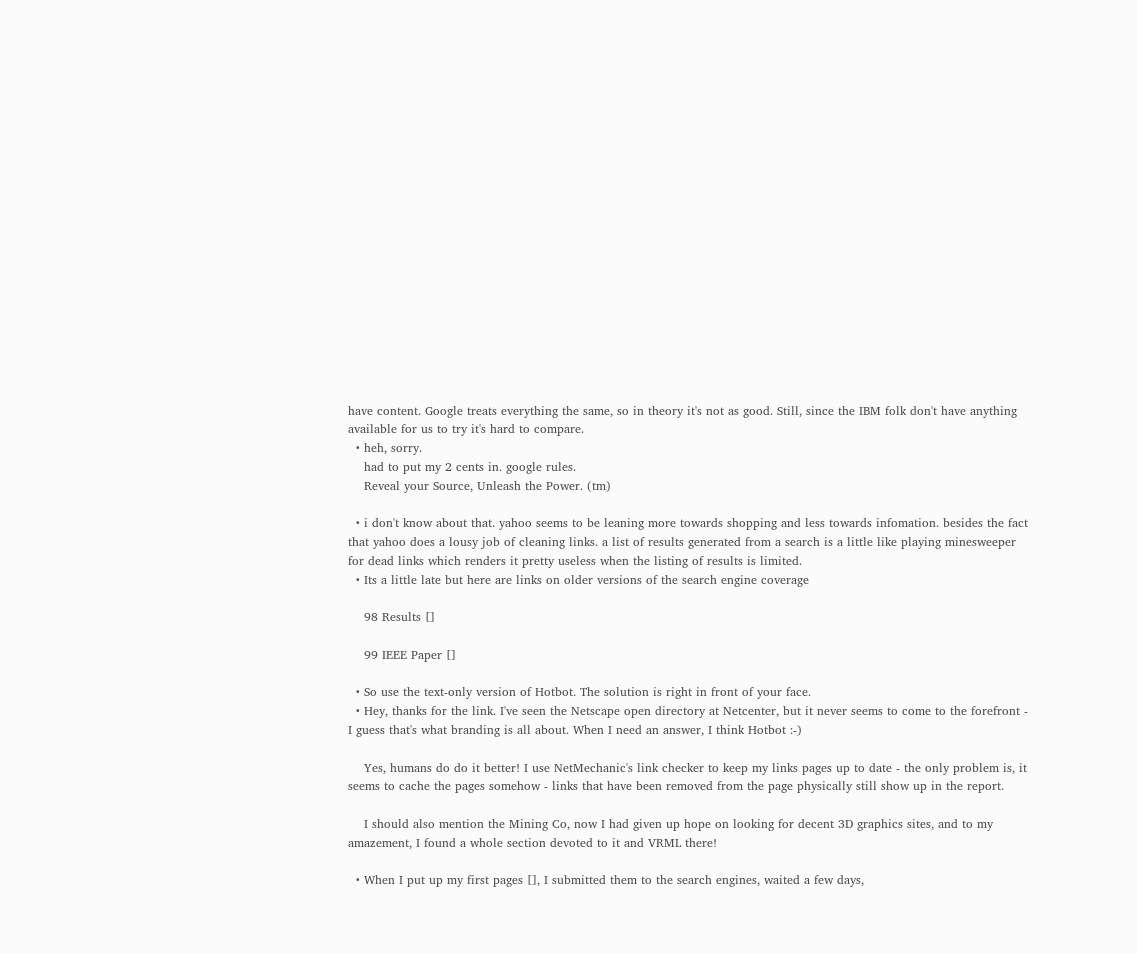have content. Google treats everything the same, so in theory it's not as good. Still, since the IBM folk don't have anything available for us to try it's hard to compare.
  • heh, sorry.
    had to put my 2 cents in. google rules.
    Reveal your Source, Unleash the Power. (tm)

  • i don't know about that. yahoo seems to be leaning more towards shopping and less towards infomation. besides the fact that yahoo does a lousy job of cleaning links. a list of results generated from a search is a little like playing minesweeper for dead links which renders it pretty useless when the listing of results is limited.
  • Its a little late but here are links on older versions of the search engine coverage

    98 Results []

    99 IEEE Paper []

  • So use the text-only version of Hotbot. The solution is right in front of your face.
  • Hey, thanks for the link. I've seen the Netscape open directory at Netcenter, but it never seems to come to the forefront - I guess that's what branding is all about. When I need an answer, I think Hotbot :-)

    Yes, humans do do it better! I use NetMechanic's link checker to keep my links pages up to date - the only problem is, it seems to cache the pages somehow - links that have been removed from the page physically still show up in the report.

    I should also mention the Mining Co, now I had given up hope on looking for decent 3D graphics sites, and to my amazement, I found a whole section devoted to it and VRML there!

  • When I put up my first pages [], I submitted them to the search engines, waited a few days,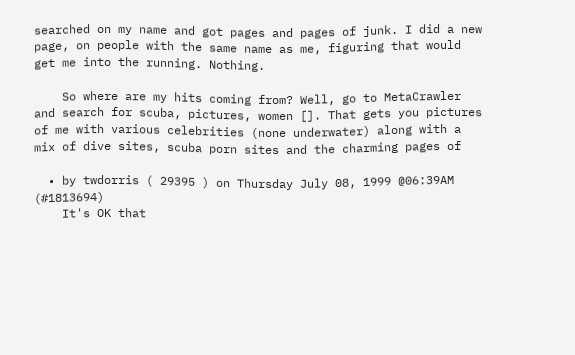searched on my name and got pages and pages of junk. I did a new page, on people with the same name as me, figuring that would get me into the running. Nothing.

    So where are my hits coming from? Well, go to MetaCrawler and search for scuba, pictures, women []. That gets you pictures of me with various celebrities (none underwater) along with a mix of dive sites, scuba porn sites and the charming pages of

  • by twdorris ( 29395 ) on Thursday July 08, 1999 @06:39AM (#1813694)
    It's OK that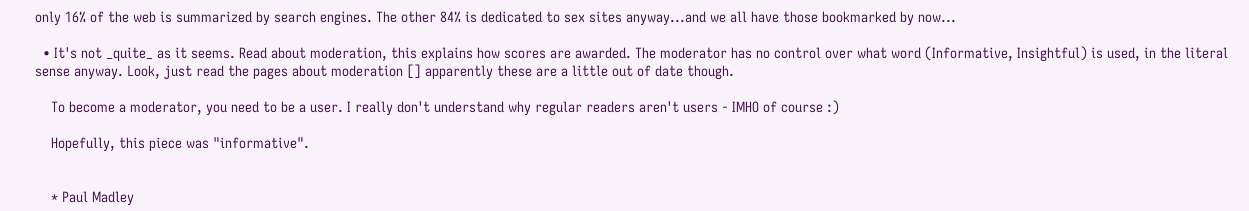only 16% of the web is summarized by search engines. The other 84% is dedicated to sex sites anyway...and we all have those bookmarked by now...

  • It's not _quite_ as it seems. Read about moderation, this explains how scores are awarded. The moderator has no control over what word (Informative, Insightful) is used, in the literal sense anyway. Look, just read the pages about moderation [] apparently these are a little out of date though.

    To become a moderator, you need to be a user. I really don't understand why regular readers aren't users - IMHO of course :)

    Hopefully, this piece was "informative".


    * Paul Madley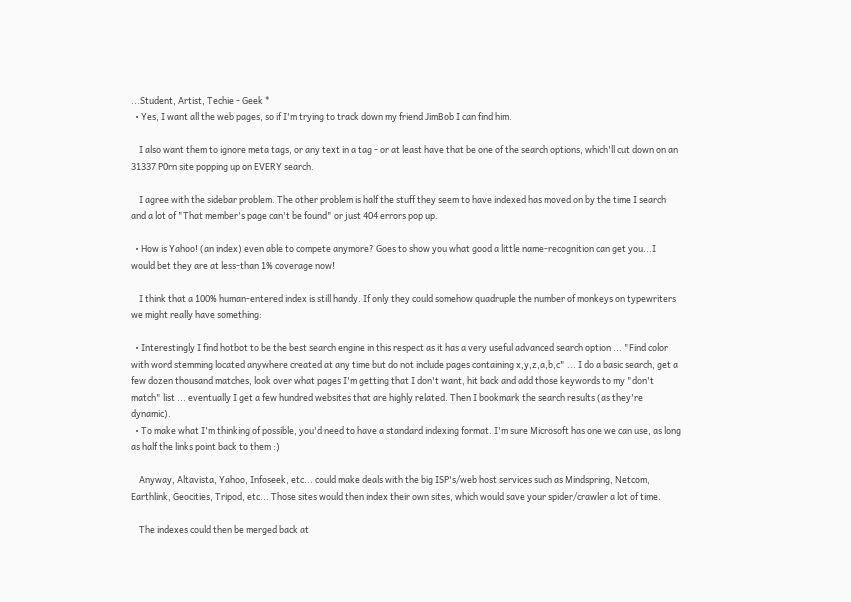...Student, Artist, Techie - Geek *
  • Yes, I want all the web pages, so if I'm trying to track down my friend JimBob I can find him.

    I also want them to ignore meta tags, or any text in a tag - or at least have that be one of the search options, which'll cut down on an 31337 P0rn site popping up on EVERY search.

    I agree with the sidebar problem. The other problem is half the stuff they seem to have indexed has moved on by the time I search and a lot of "That member's page can't be found" or just 404 errors pop up.

  • How is Yahoo! (an index) even able to compete anymore? Goes to show you what good a little name-recognition can get you...I would bet they are at less-than 1% coverage now!

    I think that a 100% human-entered index is still handy. If only they could somehow quadruple the number of monkeys on typewriters we might really have something:

  • Interestingly I find hotbot to be the best search engine in this respect as it has a very useful advanced search option ... "Find color with word stemming located anywhere created at any time but do not include pages containing x,y,z,a,b,c" ... I do a basic search, get a few dozen thousand matches, look over what pages I'm getting that I don't want, hit back and add those keywords to my "don't match" list ... eventually I get a few hundred websites that are highly related. Then I bookmark the search results (as they're dynamic).
  • To make what I'm thinking of possible, you'd need to have a standard indexing format. I'm sure Microsoft has one we can use, as long as half the links point back to them :)

    Anyway, Altavista, Yahoo, Infoseek, etc... could make deals with the big ISP's/web host services such as Mindspring, Netcom, Earthlink, Geocities, Tripod, etc... Those sites would then index their own sites, which would save your spider/crawler a lot of time.

    The indexes could then be merged back at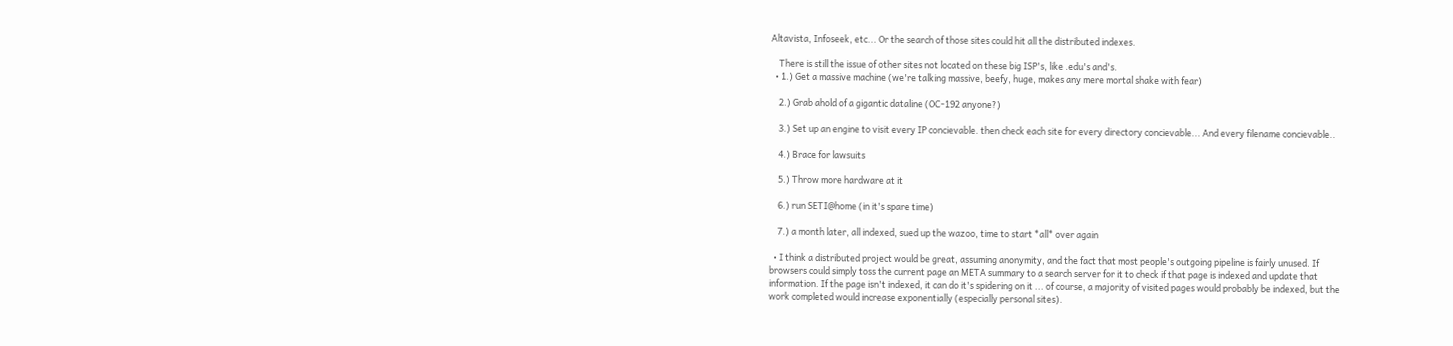Altavista, Infoseek, etc... Or the search of those sites could hit all the distributed indexes.

    There is still the issue of other sites not located on these big ISP's, like .edu's and's.
  • 1.) Get a massive machine (we're talking massive, beefy, huge, makes any mere mortal shake with fear)

    2.) Grab ahold of a gigantic dataline (OC-192 anyone?)

    3.) Set up an engine to visit every IP concievable. then check each site for every directory concievable... And every filename concievable..

    4.) Brace for lawsuits

    5.) Throw more hardware at it

    6.) run SETI@home (in it's spare time)

    7.) a month later, all indexed, sued up the wazoo, time to start *all* over again

  • I think a distributed project would be great, assuming anonymity, and the fact that most people's outgoing pipeline is fairly unused. If browsers could simply toss the current page an META summary to a search server for it to check if that page is indexed and update that information. If the page isn't indexed, it can do it's spidering on it ... of course, a majority of visited pages would probably be indexed, but the work completed would increase exponentially (especially personal sites).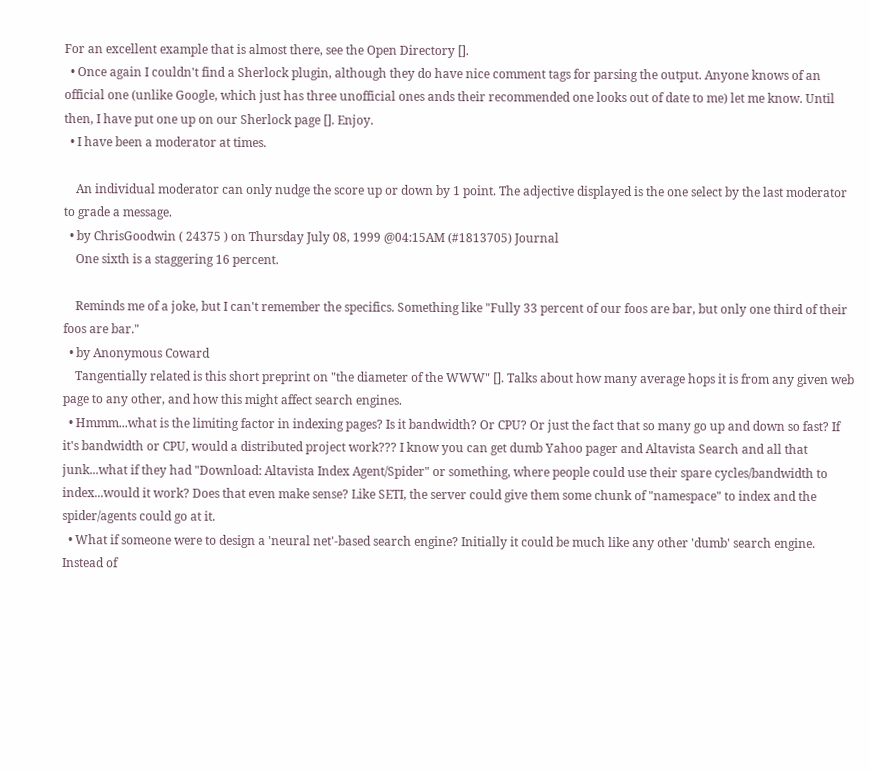For an excellent example that is almost there, see the Open Directory [].
  • Once again I couldn't find a Sherlock plugin, although they do have nice comment tags for parsing the output. Anyone knows of an official one (unlike Google, which just has three unofficial ones ands their recommended one looks out of date to me) let me know. Until then, I have put one up on our Sherlock page []. Enjoy.
  • I have been a moderator at times.

    An individual moderator can only nudge the score up or down by 1 point. The adjective displayed is the one select by the last moderator to grade a message.
  • by ChrisGoodwin ( 24375 ) on Thursday July 08, 1999 @04:15AM (#1813705) Journal
    One sixth is a staggering 16 percent.

    Reminds me of a joke, but I can't remember the specifics. Something like "Fully 33 percent of our foos are bar, but only one third of their foos are bar."
  • by Anonymous Coward
    Tangentially related is this short preprint on "the diameter of the WWW" []. Talks about how many average hops it is from any given web page to any other, and how this might affect search engines.
  • Hmmm...what is the limiting factor in indexing pages? Is it bandwidth? Or CPU? Or just the fact that so many go up and down so fast? If it's bandwidth or CPU, would a distributed project work??? I know you can get dumb Yahoo pager and Altavista Search and all that junk...what if they had "Download: Altavista Index Agent/Spider" or something, where people could use their spare cycles/bandwidth to index...would it work? Does that even make sense? Like SETI, the server could give them some chunk of "namespace" to index and the spider/agents could go at it.
  • What if someone were to design a 'neural net'-based search engine? Initially it could be much like any other 'dumb' search engine. Instead of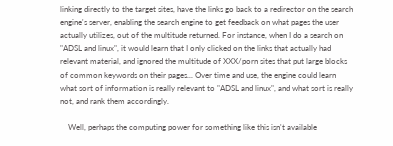linking directly to the target sites, have the links go back to a redirector on the search engine's server, enabling the search engine to get feedback on what pages the user actually utilizes, out of the multitude returned. For instance, when I do a search on "ADSL and linux", it would learn that I only clicked on the links that actually had relevant material, and ignored the multitude of XXX/porn sites that put large blocks of common keywords on their pages... Over time and use, the engine could learn what sort of information is really relevant to "ADSL and linux", and what sort is really not, and rank them accordingly.

    Well, perhaps the computing power for something like this isn't available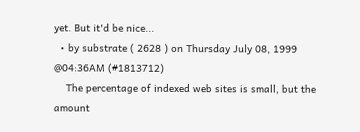yet. But it'd be nice...
  • by substrate ( 2628 ) on Thursday July 08, 1999 @04:36AM (#1813712)
    The percentage of indexed web sites is small, but the amount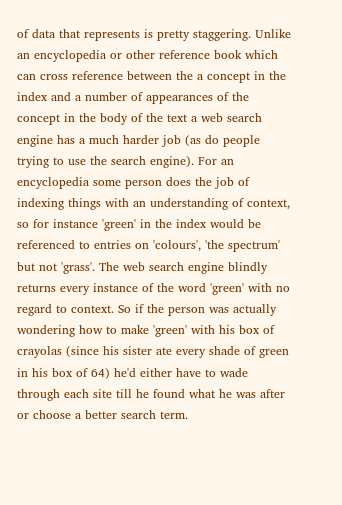of data that represents is pretty staggering. Unlike an encyclopedia or other reference book which can cross reference between the a concept in the index and a number of appearances of the concept in the body of the text a web search engine has a much harder job (as do people trying to use the search engine). For an encyclopedia some person does the job of indexing things with an understanding of context, so for instance 'green' in the index would be referenced to entries on 'colours', 'the spectrum' but not 'grass'. The web search engine blindly returns every instance of the word 'green' with no regard to context. So if the person was actually wondering how to make 'green' with his box of crayolas (since his sister ate every shade of green in his box of 64) he'd either have to wade through each site till he found what he was after or choose a better search term.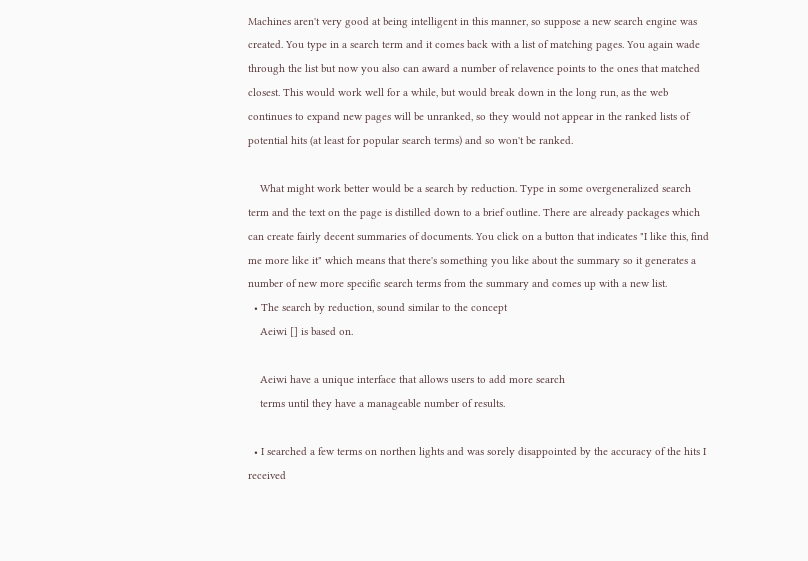Machines aren't very good at being intelligent in this manner, so suppose a new search engine was created. You type in a search term and it comes back with a list of matching pages. You again wade through the list but now you also can award a number of relavence points to the ones that matched closest. This would work well for a while, but would break down in the long run, as the web continues to expand new pages will be unranked, so they would not appear in the ranked lists of potential hits (at least for popular search terms) and so won't be ranked.

    What might work better would be a search by reduction. Type in some overgeneralized search term and the text on the page is distilled down to a brief outline. There are already packages which can create fairly decent summaries of documents. You click on a button that indicates "I like this, find me more like it" which means that there's something you like about the summary so it generates a number of new more specific search terms from the summary and comes up with a new list.
  • The search by reduction, sound similar to the concept
    Aeiwi [] is based on.

    Aeiwi have a unique interface that allows users to add more search
    terms until they have a manageable number of results.

  • I searched a few terms on northen lights and was sorely disappointed by the accuracy of the hits I received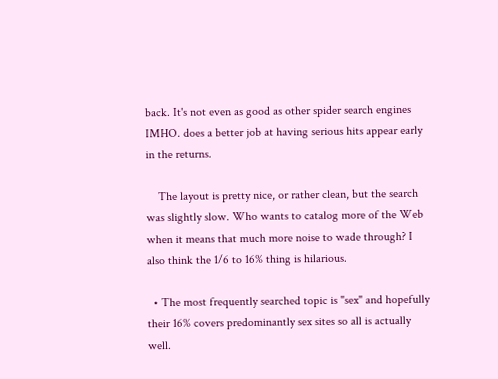back. It's not even as good as other spider search engines IMHO. does a better job at having serious hits appear early in the returns.

    The layout is pretty nice, or rather clean, but the search was slightly slow. Who wants to catalog more of the Web when it means that much more noise to wade through? I also think the 1/6 to 16% thing is hilarious.

  • The most frequently searched topic is "sex" and hopefully their 16% covers predominantly sex sites so all is actually well.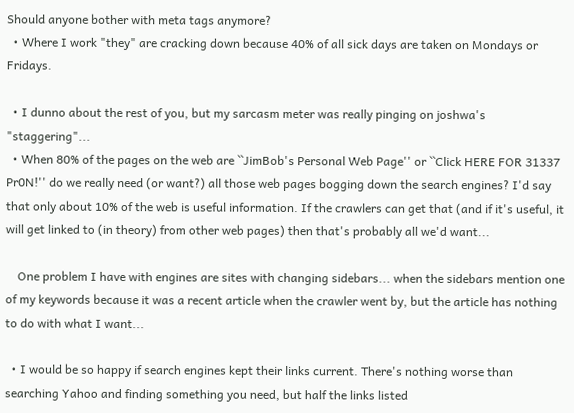Should anyone bother with meta tags anymore?
  • Where I work "they" are cracking down because 40% of all sick days are taken on Mondays or Fridays.

  • I dunno about the rest of you, but my sarcasm meter was really pinging on joshwa's "staggering"...
  • When 80% of the pages on the web are ``JimBob's Personal Web Page'' or ``Click HERE FOR 31337 Pr0N!'' do we really need (or want?) all those web pages bogging down the search engines? I'd say that only about 10% of the web is useful information. If the crawlers can get that (and if it's useful, it will get linked to (in theory) from other web pages) then that's probably all we'd want...

    One problem I have with engines are sites with changing sidebars... when the sidebars mention one of my keywords because it was a recent article when the crawler went by, but the article has nothing to do with what I want...

  • I would be so happy if search engines kept their links current. There's nothing worse than searching Yahoo and finding something you need, but half the links listed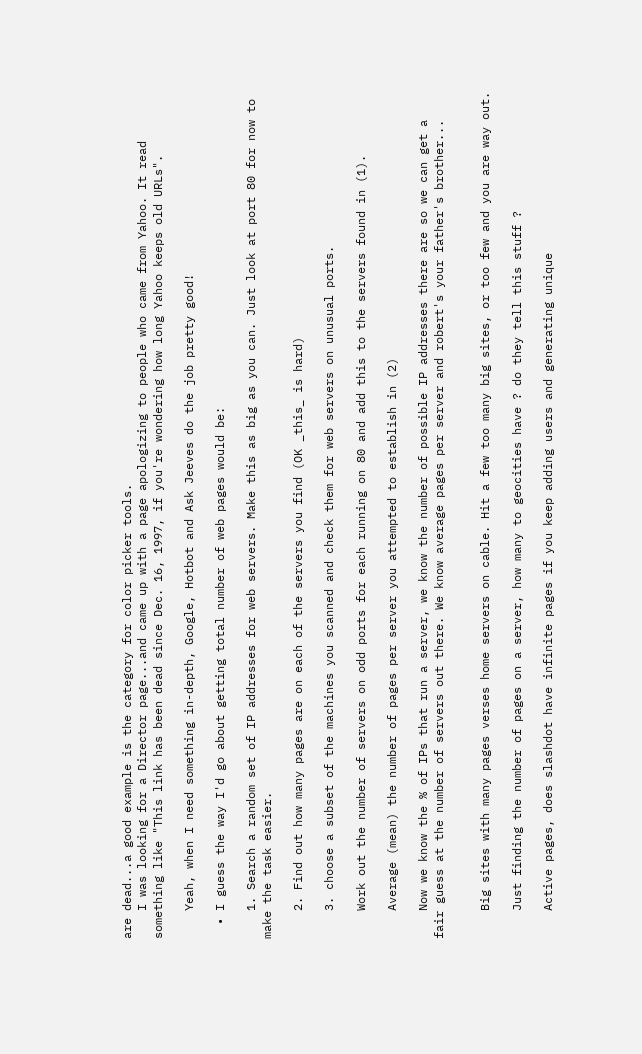are dead...a good example is the category for color picker tools.
    I was looking for a Director page...and came up with a page apologizing to people who came from Yahoo. It read something like "This link has been dead since Dec. 16, 1997, if you're wondering how long Yahoo keeps old URLs".

    Yeah, when I need something in-depth, Google, Hotbot and Ask Jeeves do the job pretty good!

  • I guess the way I'd go about getting total number of web pages would be:

    1. Search a random set of IP addresses for web servers. Make this as big as you can. Just look at port 80 for now to make the task easier.

    2. Find out how many pages are on each of the servers you find (OK _this_ is hard)

    3. choose a subset of the machines you scanned and check them for web servers on unusual ports.

    Work out the number of servers on odd ports for each running on 80 and add this to the servers found in (1).

    Average (mean) the number of pages per server you attempted to establish in (2)

    Now we know the % of IPs that run a server, we know the number of possible IP addresses there are so we can get a fair guess at the number of servers out there. We know average pages per server and robert's your father's brother...


    Big sites with many pages verses home servers on cable. Hit a few too many big sites, or too few and you are way out.

    Just finding the number of pages on a server, how many to geocities have ? do they tell this stuff ?

    Active pages, does slashdot have infinite pages if you keep adding users and generating unique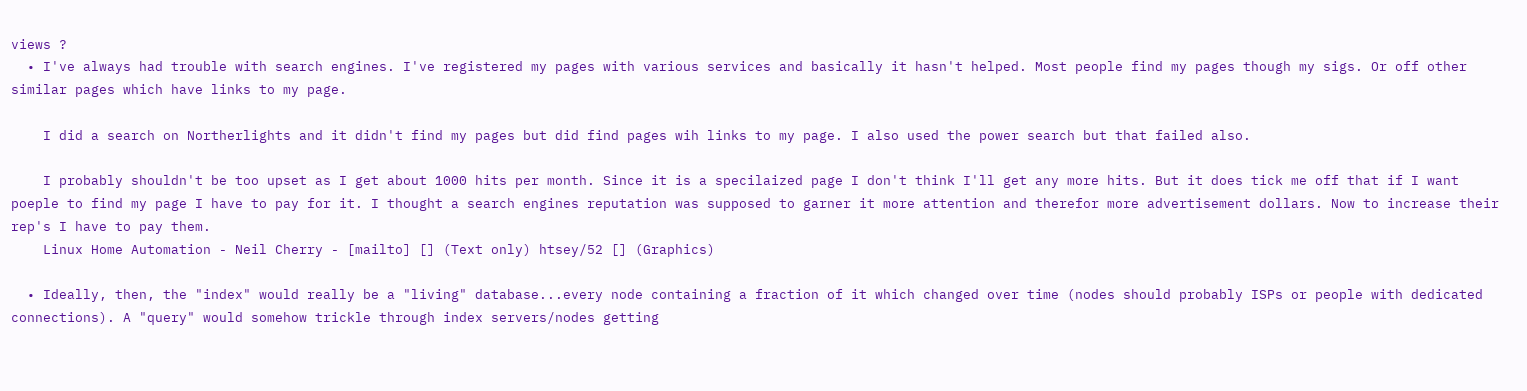views ?
  • I've always had trouble with search engines. I've registered my pages with various services and basically it hasn't helped. Most people find my pages though my sigs. Or off other similar pages which have links to my page.

    I did a search on Northerlights and it didn't find my pages but did find pages wih links to my page. I also used the power search but that failed also.

    I probably shouldn't be too upset as I get about 1000 hits per month. Since it is a specilaized page I don't think I'll get any more hits. But it does tick me off that if I want poeple to find my page I have to pay for it. I thought a search engines reputation was supposed to garner it more attention and therefor more advertisement dollars. Now to increase their rep's I have to pay them.
    Linux Home Automation - Neil Cherry - [mailto] [] (Text only) htsey/52 [] (Graphics)

  • Ideally, then, the "index" would really be a "living" database...every node containing a fraction of it which changed over time (nodes should probably ISPs or people with dedicated connections). A "query" would somehow trickle through index servers/nodes getting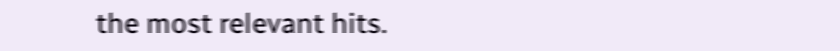the most relevant hits.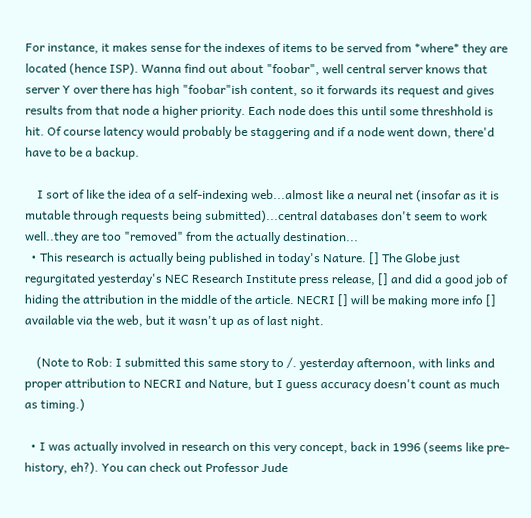For instance, it makes sense for the indexes of items to be served from *where* they are located (hence ISP). Wanna find out about "foobar", well central server knows that server Y over there has high "foobar"ish content, so it forwards its request and gives results from that node a higher priority. Each node does this until some threshhold is hit. Of course latency would probably be staggering and if a node went down, there'd have to be a backup.

    I sort of like the idea of a self-indexing web...almost like a neural net (insofar as it is mutable through requests being submitted)...central databases don't seem to work well..they are too "removed" from the actually destination...
  • This research is actually being published in today's Nature. [] The Globe just regurgitated yesterday's NEC Research Institute press release, [] and did a good job of hiding the attribution in the middle of the article. NECRI [] will be making more info [] available via the web, but it wasn't up as of last night.

    (Note to Rob: I submitted this same story to /. yesterday afternoon, with links and proper attribution to NECRI and Nature, but I guess accuracy doesn't count as much as timing.)

  • I was actually involved in research on this very concept, back in 1996 (seems like pre-history, eh?). You can check out Professor Jude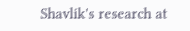Shavlik's research at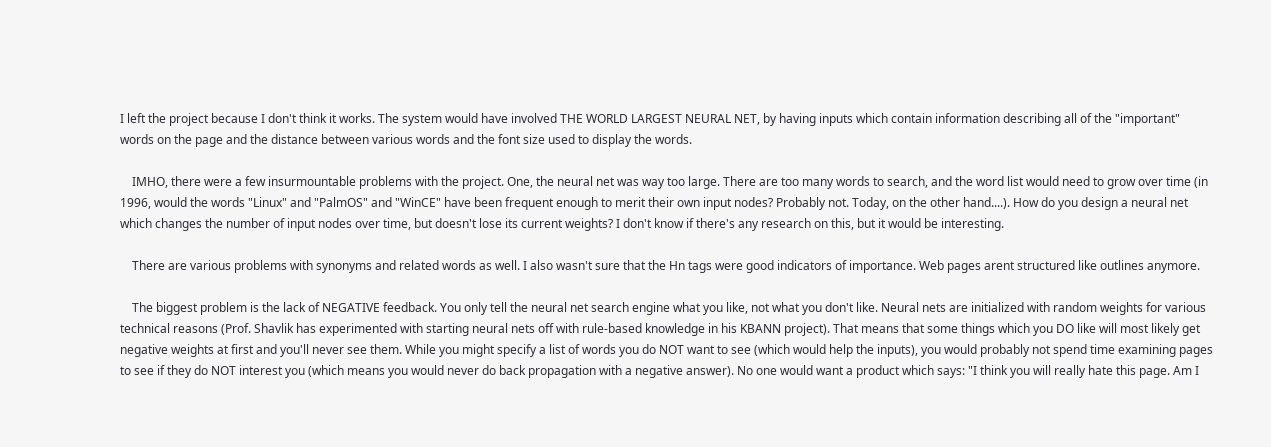I left the project because I don't think it works. The system would have involved THE WORLD LARGEST NEURAL NET, by having inputs which contain information describing all of the "important" words on the page and the distance between various words and the font size used to display the words.

    IMHO, there were a few insurmountable problems with the project. One, the neural net was way too large. There are too many words to search, and the word list would need to grow over time (in 1996, would the words "Linux" and "PalmOS" and "WinCE" have been frequent enough to merit their own input nodes? Probably not. Today, on the other hand....). How do you design a neural net which changes the number of input nodes over time, but doesn't lose its current weights? I don't know if there's any research on this, but it would be interesting.

    There are various problems with synonyms and related words as well. I also wasn't sure that the Hn tags were good indicators of importance. Web pages arent structured like outlines anymore.

    The biggest problem is the lack of NEGATIVE feedback. You only tell the neural net search engine what you like, not what you don't like. Neural nets are initialized with random weights for various technical reasons (Prof. Shavlik has experimented with starting neural nets off with rule-based knowledge in his KBANN project). That means that some things which you DO like will most likely get negative weights at first and you'll never see them. While you might specify a list of words you do NOT want to see (which would help the inputs), you would probably not spend time examining pages to see if they do NOT interest you (which means you would never do back propagation with a negative answer). No one would want a product which says: "I think you will really hate this page. Am I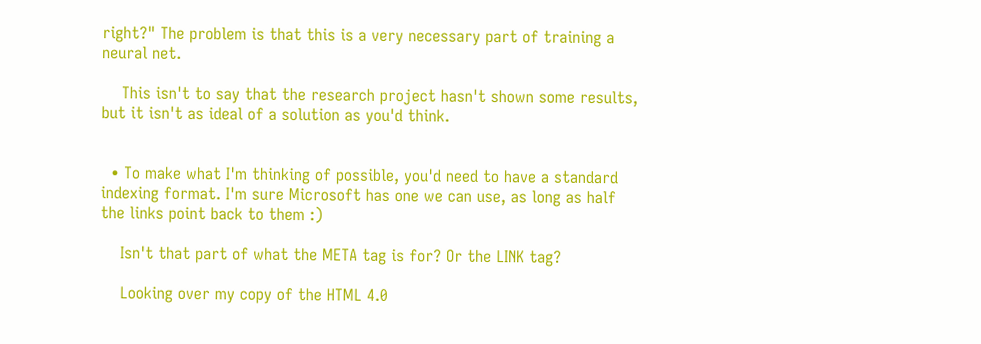right?" The problem is that this is a very necessary part of training a neural net.

    This isn't to say that the research project hasn't shown some results, but it isn't as ideal of a solution as you'd think.


  • To make what I'm thinking of possible, you'd need to have a standard indexing format. I'm sure Microsoft has one we can use, as long as half the links point back to them :)

    Isn't that part of what the META tag is for? Or the LINK tag?

    Looking over my copy of the HTML 4.0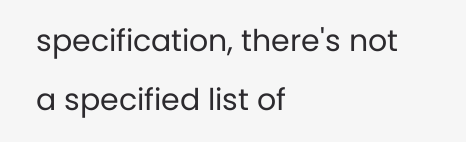specification, there's not a specified list of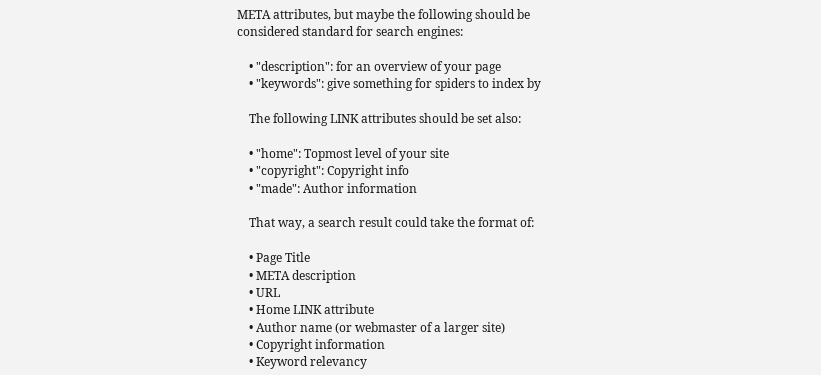META attributes, but maybe the following should be considered standard for search engines:

    • "description": for an overview of your page
    • "keywords": give something for spiders to index by

    The following LINK attributes should be set also:

    • "home": Topmost level of your site
    • "copyright": Copyright info
    • "made": Author information

    That way, a search result could take the format of:

    • Page Title
    • META description
    • URL
    • Home LINK attribute
    • Author name (or webmaster of a larger site)
    • Copyright information
    • Keyword relevancy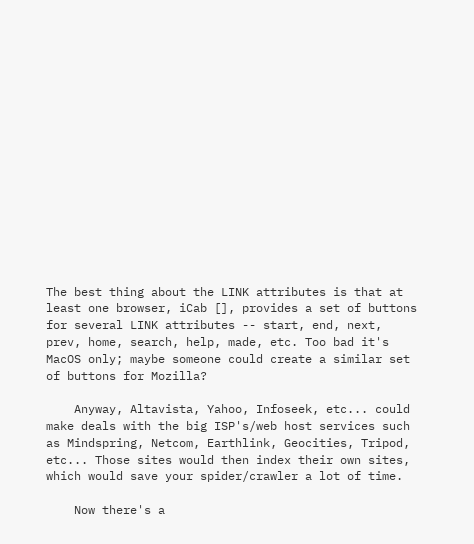The best thing about the LINK attributes is that at least one browser, iCab [], provides a set of buttons for several LINK attributes -- start, end, next, prev, home, search, help, made, etc. Too bad it's MacOS only; maybe someone could create a similar set of buttons for Mozilla?

    Anyway, Altavista, Yahoo, Infoseek, etc... could make deals with the big ISP's/web host services such as Mindspring, Netcom, Earthlink, Geocities, Tripod, etc... Those sites would then index their own sites, which would save your spider/crawler a lot of time.

    Now there's a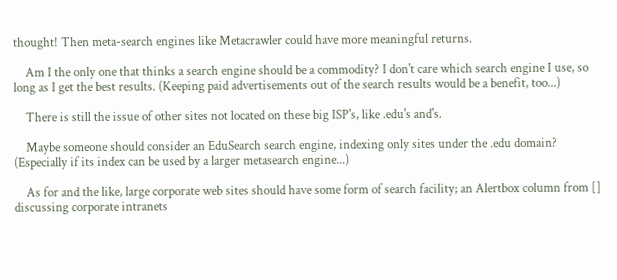thought! Then meta-search engines like Metacrawler could have more meaningful returns.

    Am I the only one that thinks a search engine should be a commodity? I don't care which search engine I use, so long as I get the best results. (Keeping paid advertisements out of the search results would be a benefit, too...)

    There is still the issue of other sites not located on these big ISP's, like .edu's and's.

    Maybe someone should consider an EduSearch search engine, indexing only sites under the .edu domain? (Especially if its index can be used by a larger metasearch engine...)

    As for and the like, large corporate web sites should have some form of search facility; an Alertbox column from [] discussing corporate intranets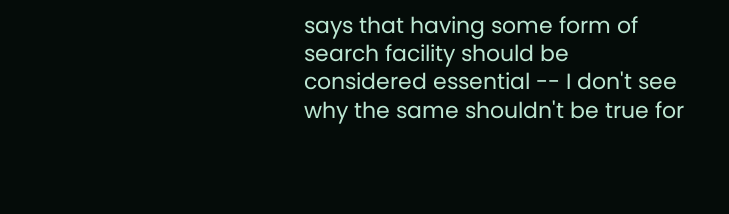says that having some form of search facility should be considered essential -- I don't see why the same shouldn't be true for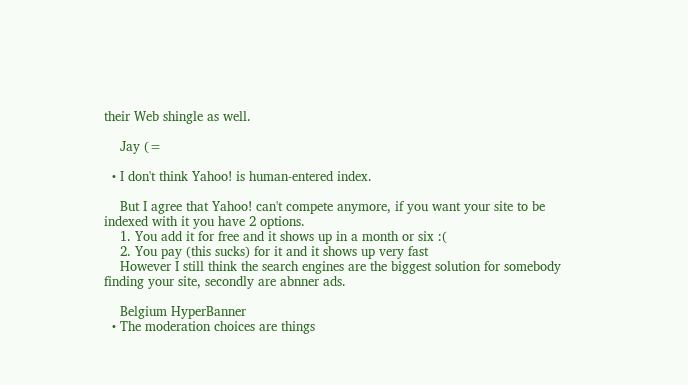their Web shingle as well.

    Jay (=

  • I don't think Yahoo! is human-entered index.

    But I agree that Yahoo! can't compete anymore, if you want your site to be indexed with it you have 2 options.
    1. You add it for free and it shows up in a month or six :(
    2. You pay (this sucks) for it and it shows up very fast
    However I still think the search engines are the biggest solution for somebody finding your site, secondly are abnner ads.

    Belgium HyperBanner
  • The moderation choices are things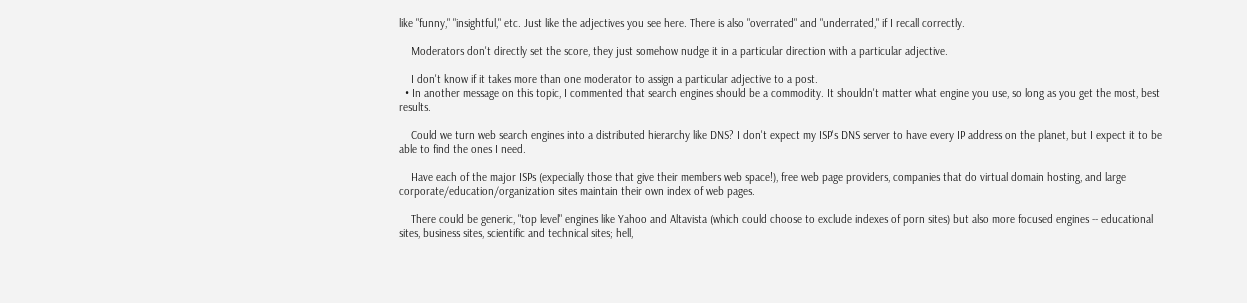like "funny," "insightful," etc. Just like the adjectives you see here. There is also "overrated" and "underrated," if I recall correctly.

    Moderators don't directly set the score, they just somehow nudge it in a particular direction with a particular adjective.

    I don't know if it takes more than one moderator to assign a particular adjective to a post.
  • In another message on this topic, I commented that search engines should be a commodity. It shouldn't matter what engine you use, so long as you get the most, best results.

    Could we turn web search engines into a distributed hierarchy like DNS? I don't expect my ISP's DNS server to have every IP address on the planet, but I expect it to be able to find the ones I need.

    Have each of the major ISPs (expecially those that give their members web space!), free web page providers, companies that do virtual domain hosting, and large corporate/education/organization sites maintain their own index of web pages.

    There could be generic, "top level" engines like Yahoo and Altavista (which could choose to exclude indexes of porn sites) but also more focused engines -- educational sites, business sites, scientific and technical sites; hell,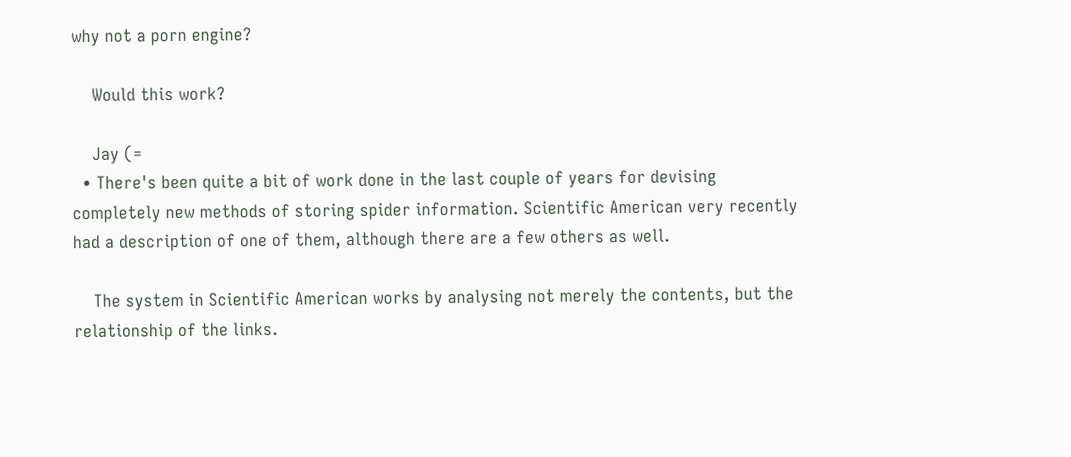why not a porn engine?

    Would this work?

    Jay (=
  • There's been quite a bit of work done in the last couple of years for devising completely new methods of storing spider information. Scientific American very recently had a description of one of them, although there are a few others as well.

    The system in Scientific American works by analysing not merely the contents, but the relationship of the links.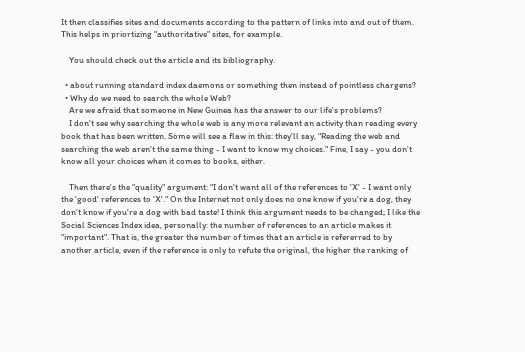It then classifies sites and documents according to the pattern of links into and out of them. This helps in priortizing "authoritative" sites, for example.

    You should check out the article and its bibliography.

  • about running standard index daemons or something then instead of pointless chargens?
  • Why do we need to search the whole Web?
    Are we afraid that someone in New Guinea has the answer to our life's problems?
    I don't see why searching the whole web is any more relevant an activity than reading every book that has been written. Some will see a flaw in this: they'll say, "Reading the web and searching the web aren't the same thing - I want to know my choices." Fine, I say - you don't know all your choices when it comes to books, either.

    Then there's the "quality" argument: "I don't want all of the references to 'X' - I want only the 'good' references to 'X'." On the Internet not only does no one know if you're a dog, they don't know if you're a dog with bad taste! I think this argument needs to be changed; I like the Social Sciences Index idea, personally: the number of references to an article makes it "important". That is, the greater the number of times that an article is refererred to by another article, even if the reference is only to refute the original, the higher the ranking of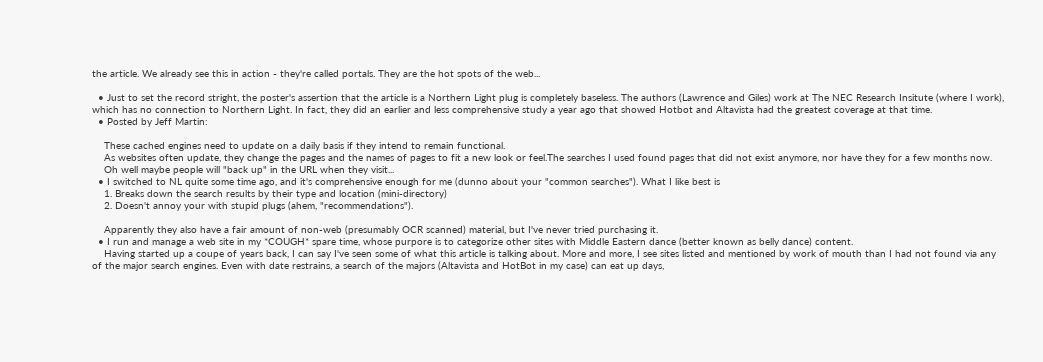the article. We already see this in action - they're called portals. They are the hot spots of the web...

  • Just to set the record stright, the poster's assertion that the article is a Northern Light plug is completely baseless. The authors (Lawrence and Giles) work at The NEC Research Insitute (where I work), which has no connection to Northern Light. In fact, they did an earlier and less comprehensive study a year ago that showed Hotbot and Altavista had the greatest coverage at that time.
  • Posted by Jeff Martin:

    These cached engines need to update on a daily basis if they intend to remain functional.
    As websites often update, they change the pages and the names of pages to fit a new look or feel.The searches I used found pages that did not exist anymore, nor have they for a few months now.
    Oh well maybe people will "back up" in the URL when they visit...
  • I switched to NL quite some time ago, and it's comprehensive enough for me (dunno about your "common searches"). What I like best is
    1. Breaks down the search results by their type and location (mini-directory)
    2. Doesn't annoy your with stupid plugs (ahem, "recommendations").

    Apparently they also have a fair amount of non-web (presumably OCR scanned) material, but I've never tried purchasing it.
  • I run and manage a web site in my *COUGH* spare time, whose purpore is to categorize other sites with Middle Eastern dance (better known as belly dance) content.
    Having started up a coupe of years back, I can say I've seen some of what this article is talking about. More and more, I see sites listed and mentioned by work of mouth than I had not found via any of the major search engines. Even with date restrains, a search of the majors (Altavista and HotBot in my case) can eat up days,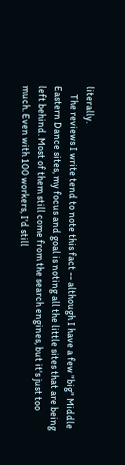literally.
    The reviews I write tend to note this fact -- although I have a few "big" Middle Eastern Dance sites, my focus and goal is noting all the little sites that are being left behind. Most of them still come from the search engines, but it's just too much. Even with 100 workers, I'd still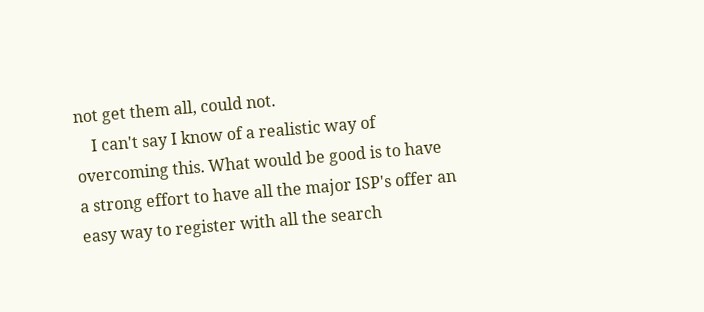not get them all, could not.
    I can't say I know of a realistic way of overcoming this. What would be good is to have a strong effort to have all the major ISP's offer an easy way to register with all the search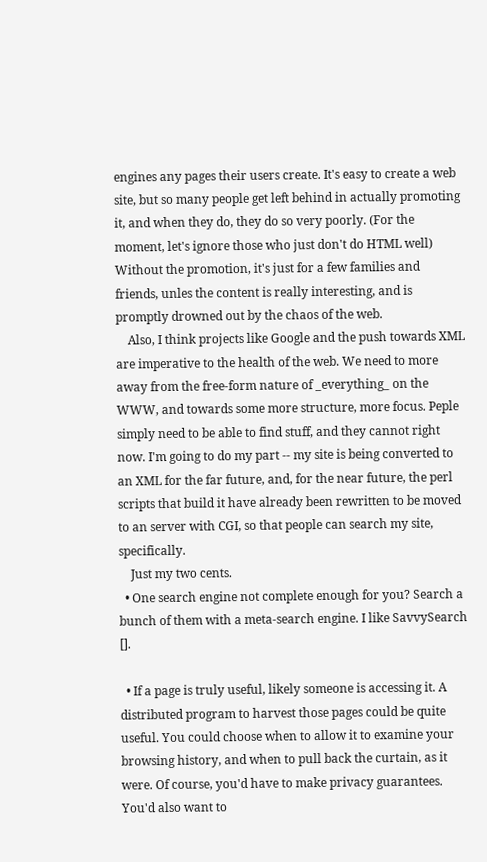engines any pages their users create. It's easy to create a web site, but so many people get left behind in actually promoting it, and when they do, they do so very poorly. (For the moment, let's ignore those who just don't do HTML well) Without the promotion, it's just for a few families and friends, unles the content is really interesting, and is promptly drowned out by the chaos of the web.
    Also, I think projects like Google and the push towards XML are imperative to the health of the web. We need to more away from the free-form nature of _everything_ on the WWW, and towards some more structure, more focus. Peple simply need to be able to find stuff, and they cannot right now. I'm going to do my part -- my site is being converted to an XML for the far future, and, for the near future, the perl scripts that build it have already been rewritten to be moved to an server with CGI, so that people can search my site, specifically.
    Just my two cents.
  • One search engine not complete enough for you? Search a bunch of them with a meta-search engine. I like SavvySearch [].

  • If a page is truly useful, likely someone is accessing it. A distributed program to harvest those pages could be quite useful. You could choose when to allow it to examine your browsing history, and when to pull back the curtain, as it were. Of course, you'd have to make privacy guarantees. You'd also want to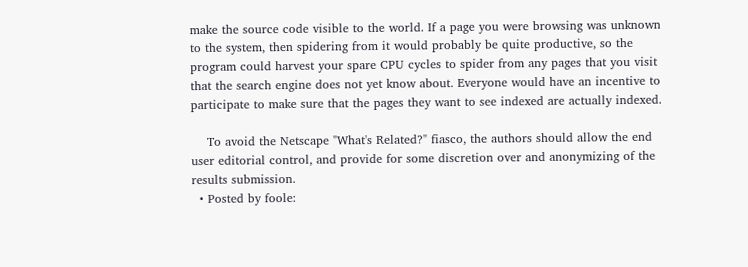make the source code visible to the world. If a page you were browsing was unknown to the system, then spidering from it would probably be quite productive, so the program could harvest your spare CPU cycles to spider from any pages that you visit that the search engine does not yet know about. Everyone would have an incentive to participate to make sure that the pages they want to see indexed are actually indexed.

    To avoid the Netscape "What's Related?" fiasco, the authors should allow the end user editorial control, and provide for some discretion over and anonymizing of the results submission.
  • Posted by foole: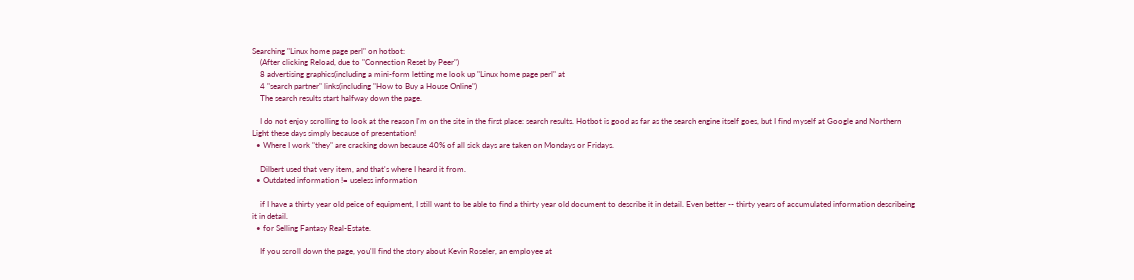Searching "Linux home page perl" on hotbot:
    (After clicking Reload, due to "Connection Reset by Peer")
    8 advertising graphics(including a mini-form letting me look up "Linux home page perl" at
    4 "search partner" links(including "How to Buy a House Online")
    The search results start halfway down the page.

    I do not enjoy scrolling to look at the reason I'm on the site in the first place: search results. Hotbot is good as far as the search engine itself goes, but I find myself at Google and Northern Light these days simply because of presentation!
  • Where I work "they" are cracking down because 40% of all sick days are taken on Mondays or Fridays.

    Dilbert used that very item, and that's where I heard it from.
  • Outdated information != useless information

    if I have a thirty year old peice of equipment, I still want to be able to find a thirty year old document to describe it in detail. Even better -- thirty years of accumulated information describeing it in detail.
  • for Selling Fantasy Real-Estate.

    If you scroll down the page, you'll find the story about Kevin Roseler, an employee at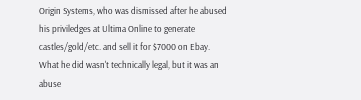Origin Systems, who was dismissed after he abused his priviledges at Ultima Online to generate castles/gold/etc. and sell it for $7000 on Ebay. What he did wasn't technically legal, but it was an abuse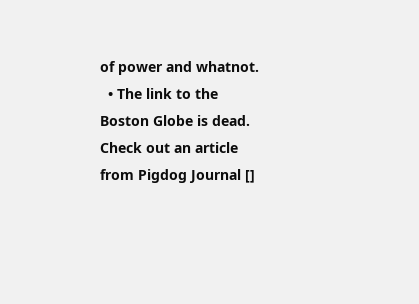of power and whatnot.
  • The link to the Boston Globe is dead. Check out an article from Pigdog Journal []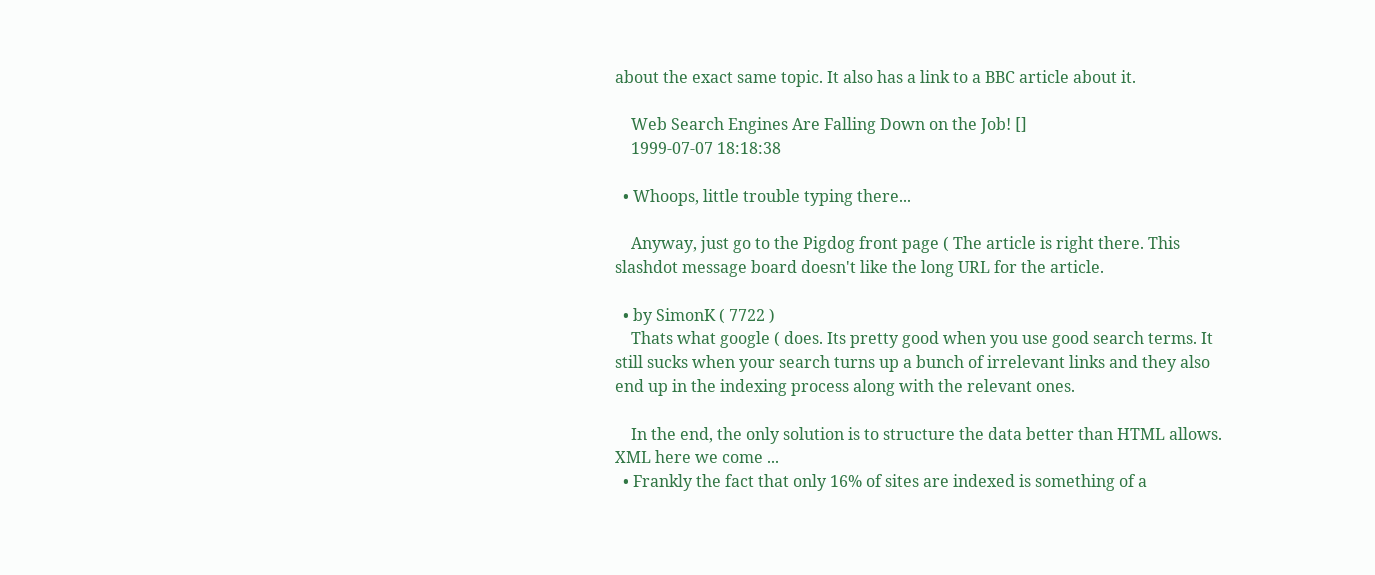about the exact same topic. It also has a link to a BBC article about it.

    Web Search Engines Are Falling Down on the Job! []
    1999-07-07 18:18:38

  • Whoops, little trouble typing there...

    Anyway, just go to the Pigdog front page ( The article is right there. This slashdot message board doesn't like the long URL for the article.

  • by SimonK ( 7722 )
    Thats what google ( does. Its pretty good when you use good search terms. It still sucks when your search turns up a bunch of irrelevant links and they also end up in the indexing process along with the relevant ones.

    In the end, the only solution is to structure the data better than HTML allows. XML here we come ...
  • Frankly the fact that only 16% of sites are indexed is something of a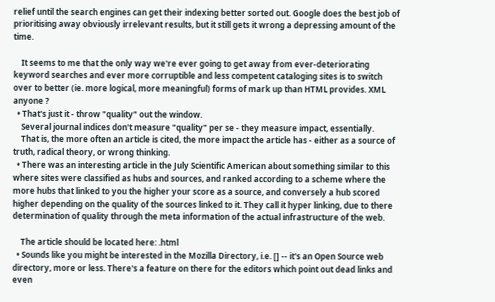relief until the search engines can get their indexing better sorted out. Google does the best job of prioritising away obviously irrelevant results, but it still gets it wrong a depressing amount of the time.

    It seems to me that the only way we're ever going to get away from ever-deteriorating keyword searches and ever more corruptible and less competent cataloging sites is to switch over to better (ie. more logical, more meaningful) forms of mark up than HTML provides. XML anyone ?
  • That's just it - throw "quality" out the window.
    Several journal indices don't measure "quality" per se - they measure impact, essentially.
    That is, the more often an article is cited, the more impact the article has - either as a source of truth, radical theory, or wrong thinking.
  • There was an interesting article in the July Scientific American about something similar to this where sites were classified as hubs and sources, and ranked according to a scheme where the more hubs that linked to you the higher your score as a source, and conversely a hub scored higher depending on the quality of the sources linked to it. They call it hyper linking, due to there determination of quality through the meta information of the actual infrastructure of the web.

    The article should be located here: .html
  • Sounds like you might be interested in the Mozilla Directory, i.e. [] -- it's an Open Source web directory, more or less. There's a feature on there for the editors which point out dead links and even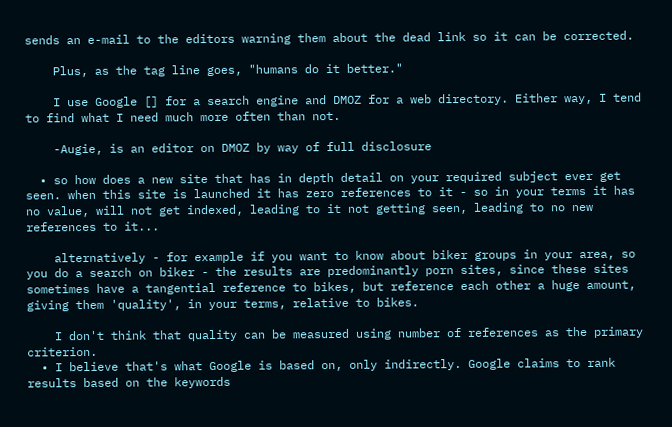sends an e-mail to the editors warning them about the dead link so it can be corrected.

    Plus, as the tag line goes, "humans do it better."

    I use Google [] for a search engine and DMOZ for a web directory. Either way, I tend to find what I need much more often than not.

    -Augie, is an editor on DMOZ by way of full disclosure

  • so how does a new site that has in depth detail on your required subject ever get seen. when this site is launched it has zero references to it - so in your terms it has no value, will not get indexed, leading to it not getting seen, leading to no new references to it...

    alternatively - for example if you want to know about biker groups in your area, so you do a search on biker - the results are predominantly porn sites, since these sites sometimes have a tangential reference to bikes, but reference each other a huge amount, giving them 'quality', in your terms, relative to bikes.

    I don't think that quality can be measured using number of references as the primary criterion.
  • I believe that's what Google is based on, only indirectly. Google claims to rank results based on the keywords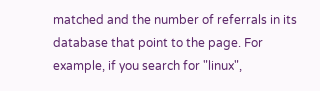matched and the number of referrals in its database that point to the page. For example, if you search for "linux",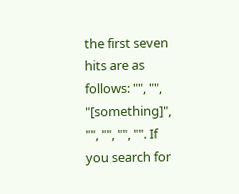the first seven hits are as follows: "", "", "[something]", "", "", "", "". If you search for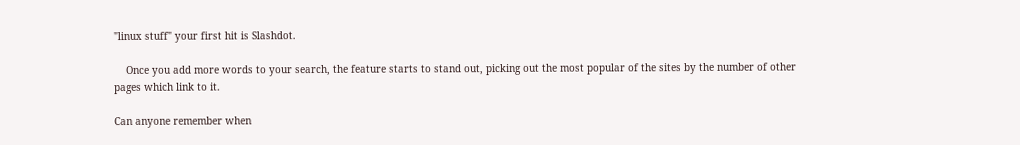"linux stuff" your first hit is Slashdot.

    Once you add more words to your search, the feature starts to stand out, picking out the most popular of the sites by the number of other pages which link to it.

Can anyone remember when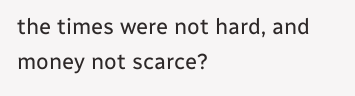the times were not hard, and money not scarce?